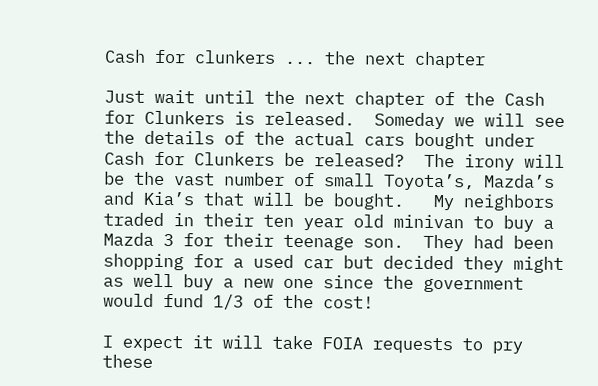Cash for clunkers ... the next chapter

Just wait until the next chapter of the Cash for Clunkers is released.  Someday we will see the details of the actual cars bought under Cash for Clunkers be released?  The irony will be the vast number of small Toyota’s, Mazda’s and Kia’s that will be bought.   My neighbors traded in their ten year old minivan to buy a Mazda 3 for their teenage son.  They had been shopping for a used car but decided they might as well buy a new one since the government would fund 1/3 of the cost!

I expect it will take FOIA requests to pry these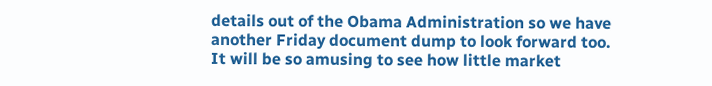details out of the Obama Administration so we have another Friday document dump to look forward too.  It will be so amusing to see how little market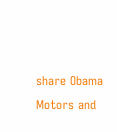share Obama Motors and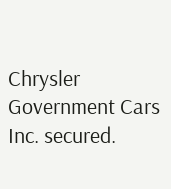Chrysler Government Cars Inc. secured.